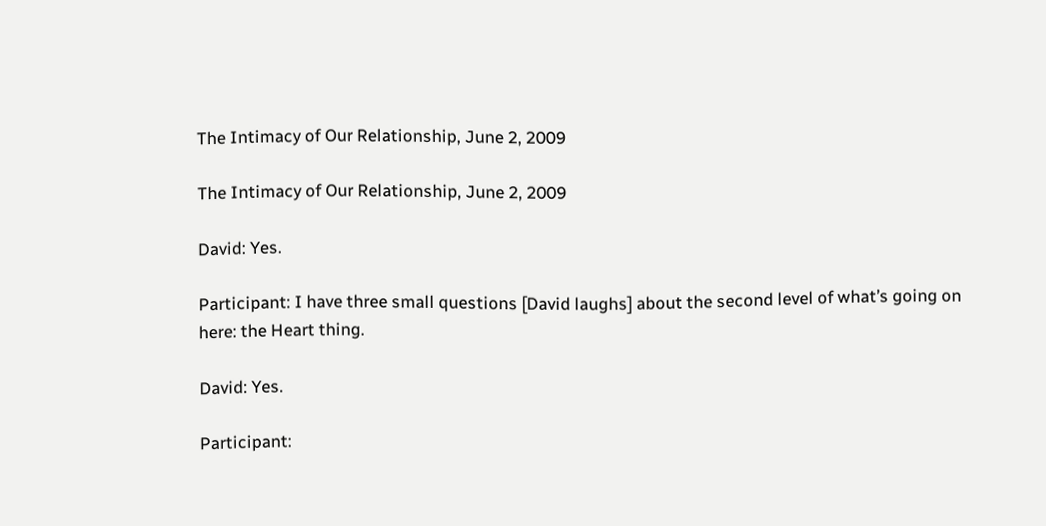The Intimacy of Our Relationship, June 2, 2009

The Intimacy of Our Relationship, June 2, 2009

David: Yes.

Participant: I have three small questions [David laughs] about the second level of what’s going on here: the Heart thing.

David: Yes.

Participant: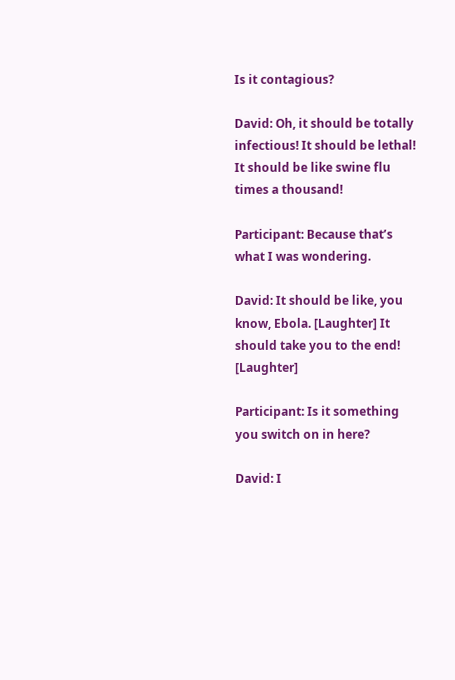Is it contagious?

David: Oh, it should be totally infectious! It should be lethal! It should be like swine flu times a thousand!

Participant: Because that’s what I was wondering.

David: It should be like, you know, Ebola. [Laughter] It should take you to the end! [Laughter]

Participant: Is it something you switch on in here?

David: I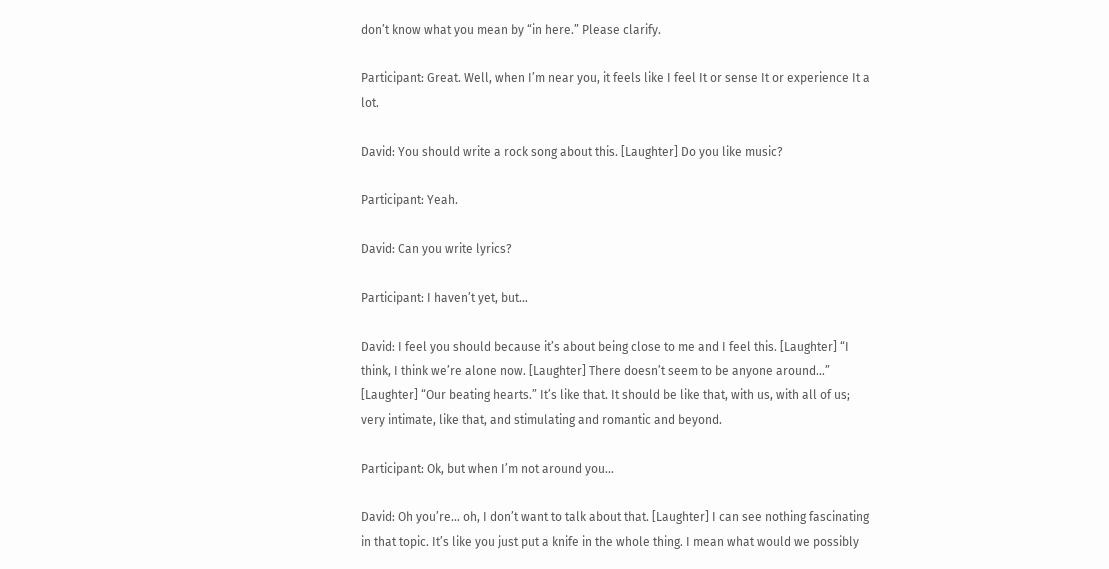don’t know what you mean by “in here.” Please clarify.

Participant: Great. Well, when I’m near you, it feels like I feel It or sense It or experience It a lot.

David: You should write a rock song about this. [Laughter] Do you like music?

Participant: Yeah.

David: Can you write lyrics?

Participant: I haven’t yet, but…

David: I feel you should because it’s about being close to me and I feel this. [Laughter] “I think, I think we’re alone now. [Laughter] There doesn’t seem to be anyone around…” [Laughter] “Our beating hearts.” It’s like that. It should be like that, with us, with all of us; very intimate, like that, and stimulating and romantic and beyond.

Participant: Ok, but when I’m not around you…

David: Oh you’re… oh, I don’t want to talk about that. [Laughter] I can see nothing fascinating in that topic. It’s like you just put a knife in the whole thing. I mean what would we possibly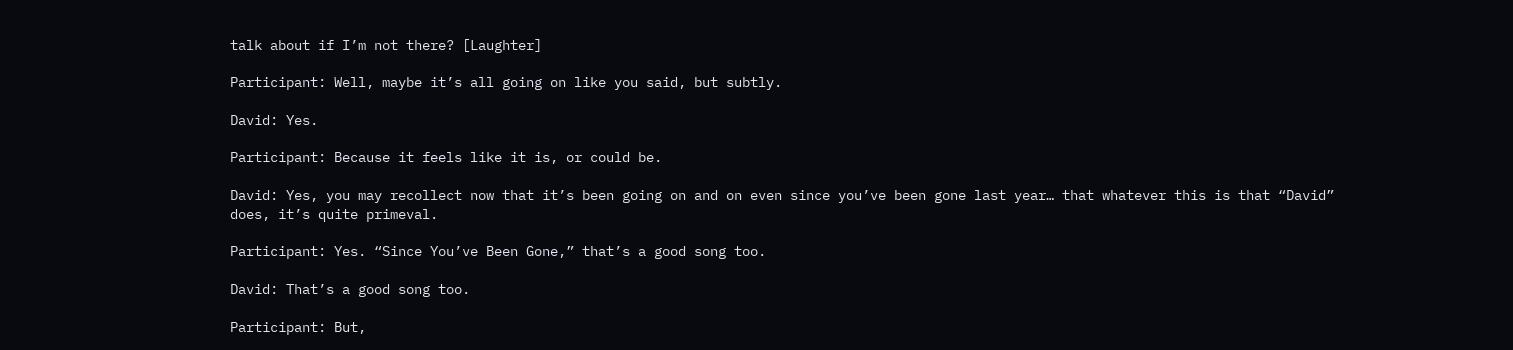talk about if I’m not there? [Laughter]

Participant: Well, maybe it’s all going on like you said, but subtly.

David: Yes.

Participant: Because it feels like it is, or could be.

David: Yes, you may recollect now that it’s been going on and on even since you’ve been gone last year… that whatever this is that “David” does, it’s quite primeval.

Participant: Yes. “Since You’ve Been Gone,” that’s a good song too.

David: That’s a good song too.

Participant: But,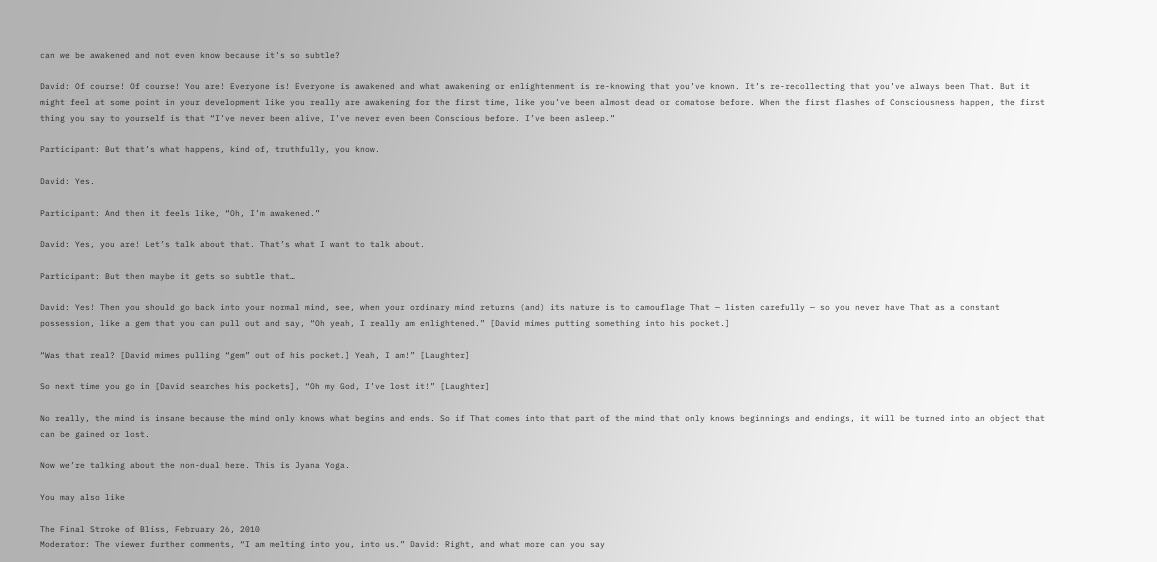can we be awakened and not even know because it’s so subtle?

David: Of course! Of course! You are! Everyone is! Everyone is awakened and what awakening or enlightenment is re-knowing that you’ve known. It’s re-recollecting that you’ve always been That. But it might feel at some point in your development like you really are awakening for the first time, like you’ve been almost dead or comatose before. When the first flashes of Consciousness happen, the first thing you say to yourself is that “I’ve never been alive, I’ve never even been Conscious before. I’ve been asleep.”

Participant: But that’s what happens, kind of, truthfully, you know.

David: Yes.

Participant: And then it feels like, “Oh, I’m awakened.”

David: Yes, you are! Let’s talk about that. That’s what I want to talk about.

Participant: But then maybe it gets so subtle that…

David: Yes! Then you should go back into your normal mind, see, when your ordinary mind returns (and) its nature is to camouflage That — listen carefully — so you never have That as a constant possession, like a gem that you can pull out and say, “Oh yeah, I really am enlightened.” [David mimes putting something into his pocket.]

“Was that real? [David mimes pulling “gem” out of his pocket.] Yeah, I am!” [Laughter]

So next time you go in [David searches his pockets], “Oh my God, I’ve lost it!” [Laughter]

No really, the mind is insane because the mind only knows what begins and ends. So if That comes into that part of the mind that only knows beginnings and endings, it will be turned into an object that can be gained or lost.

Now we’re talking about the non-dual here. This is Jyana Yoga.

You may also like

The Final Stroke of Bliss, February 26, 2010
Moderator: The viewer further comments, “I am melting into you, into us.” David: Right, and what more can you say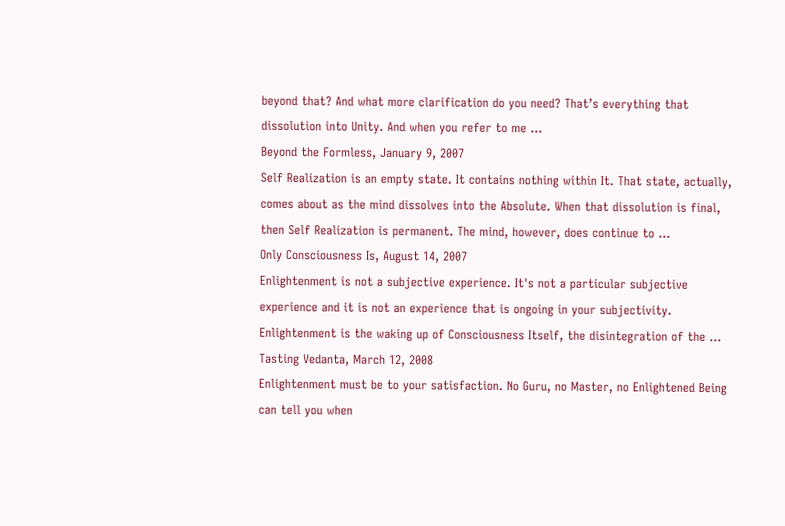beyond that? And what more clarification do you need? That’s everything that dissolution into Unity. And when you refer to me ...
Beyond the Formless, January 9, 2007
Self Realization is an empty state. It contains nothing within It. That state, actually, comes about as the mind dissolves into the Absolute. When that dissolution is final, then Self Realization is permanent. The mind, however, does continue to ...
Only Consciousness Is, August 14, 2007
Enlightenment is not a subjective experience. It's not a particular subjective experience and it is not an experience that is ongoing in your subjectivity. Enlightenment is the waking up of Consciousness Itself, the disintegration of the ...
Tasting Vedanta, March 12, 2008
Enlightenment must be to your satisfaction. No Guru, no Master, no Enlightened Being can tell you when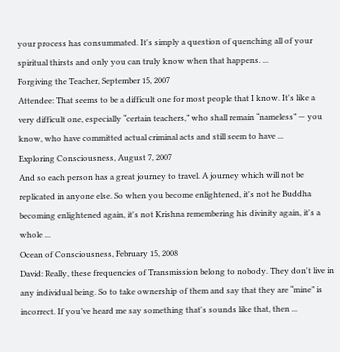your process has consummated. It's simply a question of quenching all of your spiritual thirsts and only you can truly know when that happens. ...
Forgiving the Teacher, September 15, 2007
Attendee: That seems to be a difficult one for most people that I know. It's like a very difficult one, especially “certain teachers,” who shall remain “nameless” — you know, who have committed actual criminal acts and still seem to have ...
Exploring Consciousness, August 7, 2007
And so each person has a great journey to travel. A journey which will not be replicated in anyone else. So when you become enlightened, it's not he Buddha becoming enlightened again, it's not Krishna remembering his divinity again, it's a whole ...
Ocean of Consciousness, February 15, 2008
David: Really, these frequencies of Transmission belong to nobody. They don't live in any individual being. So to take ownership of them and say that they are “mine” is incorrect. If you’ve heard me say something that's sounds like that, then ...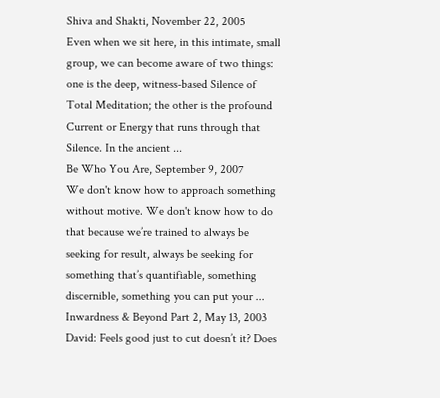Shiva and Shakti, November 22, 2005
Even when we sit here, in this intimate, small group, we can become aware of two things: one is the deep, witness-based Silence of Total Meditation; the other is the profound Current or Energy that runs through that Silence. In the ancient ...
Be Who You Are, September 9, 2007
We don't know how to approach something without motive. We don't know how to do that because we’re trained to always be seeking for result, always be seeking for something that’s quantifiable, something discernible, something you can put your ...
Inwardness & Beyond Part 2, May 13, 2003
David: Feels good just to cut doesn’t it? Does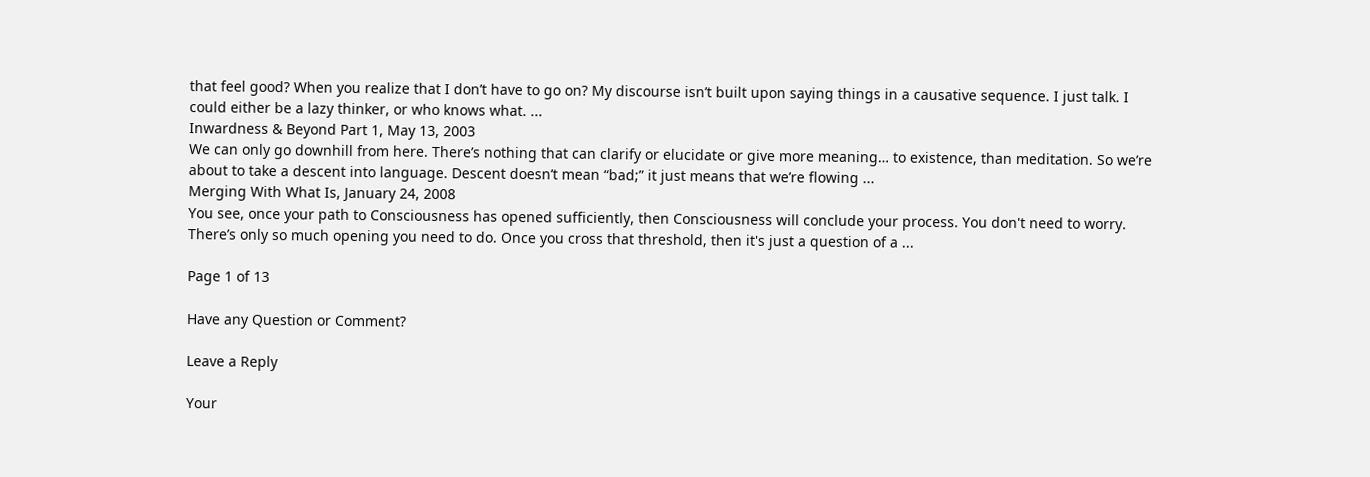that feel good? When you realize that I don’t have to go on? My discourse isn’t built upon saying things in a causative sequence. I just talk. I could either be a lazy thinker, or who knows what. ...
Inwardness & Beyond Part 1, May 13, 2003
We can only go downhill from here. There’s nothing that can clarify or elucidate or give more meaning… to existence, than meditation. So we’re about to take a descent into language. Descent doesn’t mean “bad;” it just means that we’re flowing ...
Merging With What Is, January 24, 2008
You see, once your path to Consciousness has opened sufficiently, then Consciousness will conclude your process. You don't need to worry. There’s only so much opening you need to do. Once you cross that threshold, then it's just a question of a ...

Page 1 of 13

Have any Question or Comment?

Leave a Reply

Your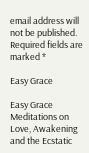email address will not be published. Required fields are marked *

Easy Grace

Easy Grace
Meditations on Love, Awakening and the Ecstatic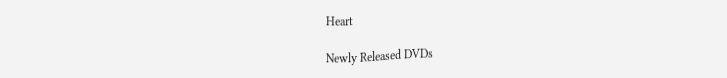Heart

Newly Released DVDs